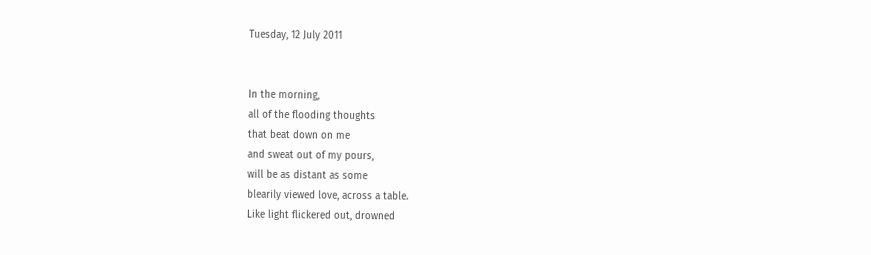Tuesday, 12 July 2011


In the morning,
all of the flooding thoughts
that beat down on me
and sweat out of my pours,
will be as distant as some
blearily viewed love, across a table.
Like light flickered out, drowned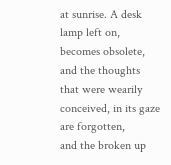at sunrise. A desk lamp left on, becomes obsolete,
and the thoughts that were wearily
conceived, in its gaze are forgotten,
and the broken up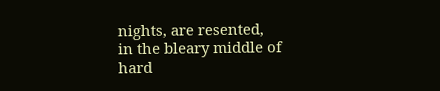nights, are resented,
in the bleary middle of hard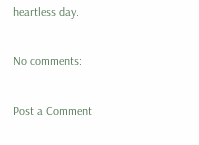heartless day.

No comments:

Post a Comment